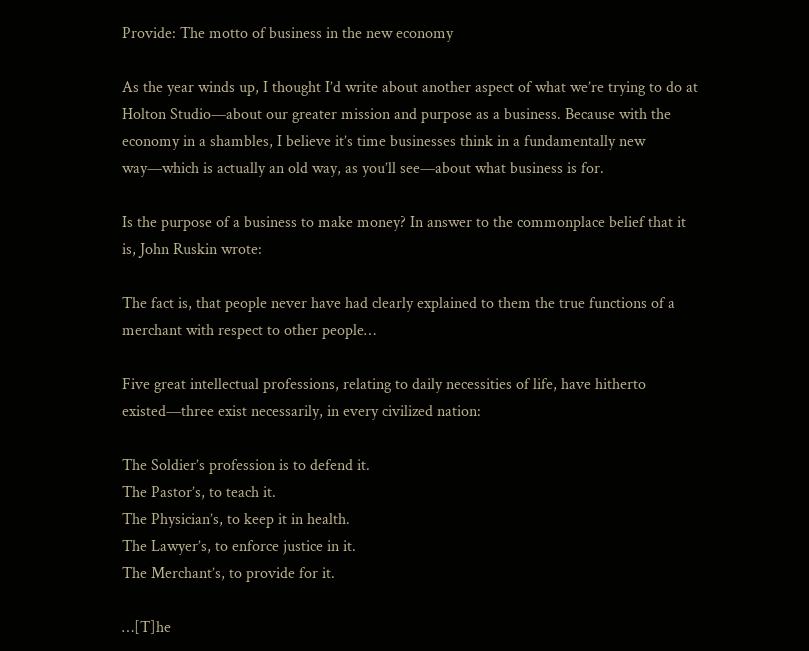Provide: The motto of business in the new economy

As the year winds up, I thought I’d write about another aspect of what we’re trying to do at Holton Studio—about our greater mission and purpose as a business. Because with the economy in a shambles, I believe it’s time businesses think in a fundamentally new way—which is actually an old way, as you’ll see—about what business is for.

Is the purpose of a business to make money? In answer to the commonplace belief that it is, John Ruskin wrote:

The fact is, that people never have had clearly explained to them the true functions of a merchant with respect to other people…

Five great intellectual professions, relating to daily necessities of life, have hitherto existed—three exist necessarily, in every civilized nation:

The Soldier’s profession is to defend it.
The Pastor’s, to teach it.
The Physician’s, to keep it in health.
The Lawyer’s, to enforce justice in it.
The Merchant’s, to provide for it.

…[T]he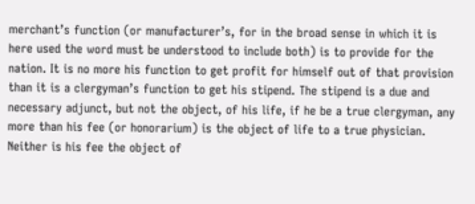merchant’s function (or manufacturer’s, for in the broad sense in which it is here used the word must be understood to include both) is to provide for the nation. It is no more his function to get profit for himself out of that provision than it is a clergyman’s function to get his stipend. The stipend is a due and necessary adjunct, but not the object, of his life, if he be a true clergyman, any more than his fee (or honorarium) is the object of life to a true physician. Neither is his fee the object of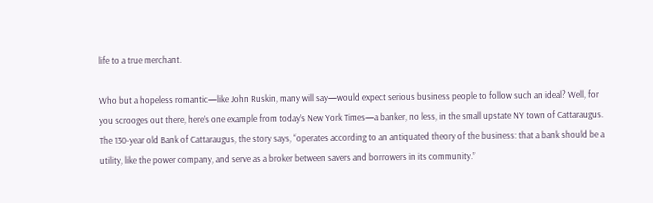life to a true merchant.

Who but a hopeless romantic—like John Ruskin, many will say—would expect serious business people to follow such an ideal? Well, for you scrooges out there, here’s one example from today’s New York Times—a banker, no less, in the small upstate NY town of Cattaraugus. The 130-year old Bank of Cattaraugus, the story says, “operates according to an antiquated theory of the business: that a bank should be a utility, like the power company, and serve as a broker between savers and borrowers in its community.”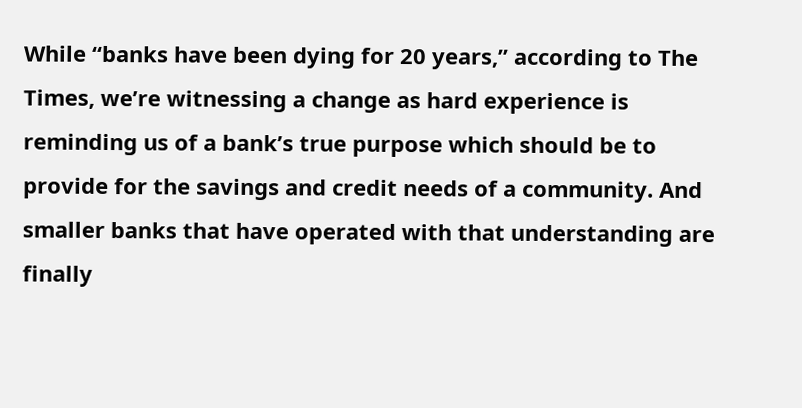While “banks have been dying for 20 years,” according to The Times, we’re witnessing a change as hard experience is reminding us of a bank’s true purpose which should be to provide for the savings and credit needs of a community. And smaller banks that have operated with that understanding are finally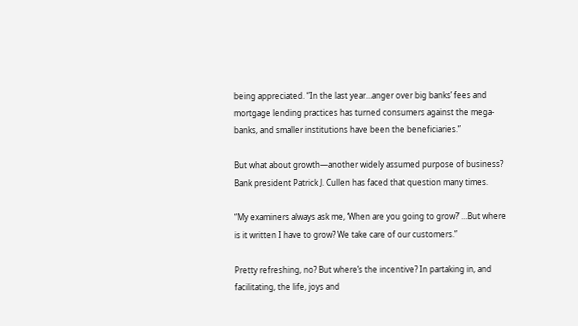being appreciated. “In the last year…anger over big banks’ fees and mortgage lending practices has turned consumers against the mega-banks, and smaller institutions have been the beneficiaries.”

But what about growth—another widely assumed purpose of business? Bank president Patrick J. Cullen has faced that question many times.

“My examiners always ask me, ‘When are you going to grow?’ …But where is it written I have to grow? We take care of our customers.”

Pretty refreshing, no? But where’s the incentive? In partaking in, and facilitating, the life, joys and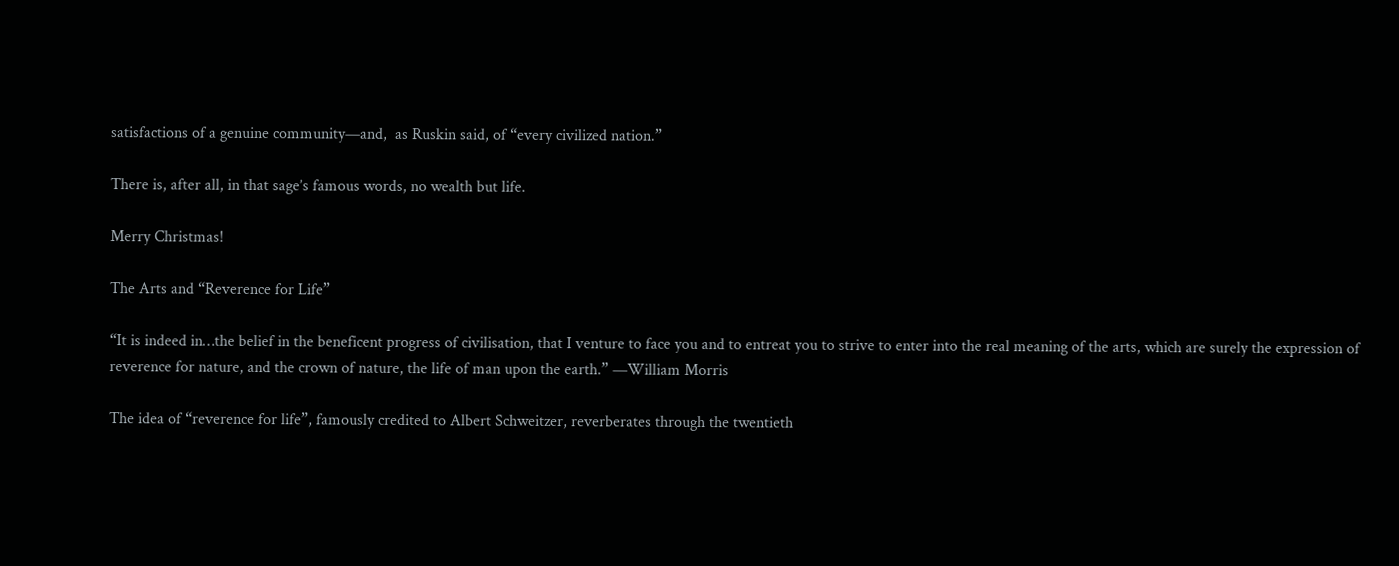satisfactions of a genuine community—and,  as Ruskin said, of “every civilized nation.”

There is, after all, in that sage’s famous words, no wealth but life.

Merry Christmas!

The Arts and “Reverence for Life”

“It is indeed in…the belief in the beneficent progress of civilisation, that I venture to face you and to entreat you to strive to enter into the real meaning of the arts, which are surely the expression of reverence for nature, and the crown of nature, the life of man upon the earth.” —William Morris

The idea of “reverence for life”, famously credited to Albert Schweitzer, reverberates through the twentieth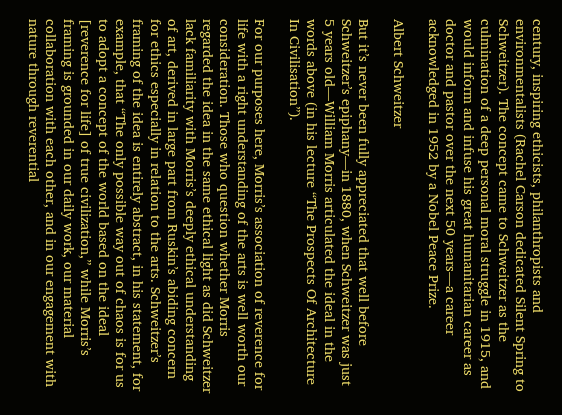century, inspiring ethicists, philanthropists and environmentalists (Rachel Carson dedicated Silent Spring to Schweitzer). The concept came to Schweitzer as the culmination of a deep personal moral struggle in 1915, and would inform and infuse his great humanitarian career as doctor and pastor over the next 50 years—a career acknowledged in 1952 by a Nobel Peace Prize.

Albert Schweitzer

But it’s never been fully appreciated that well before Schweitzer’s epiphany—in 1880, when Schweitzer was just 5 years old—William Morris articulated the ideal in the words above (in his lecture “The Prospects Of Architecture In Civilisation”).

For our purposes here, Morris’s association of reverence for life with a right understanding of the arts is well worth our consideration. Those who question whether Morris regarded the idea in the same ethical light as did Schweitzer lack familiarity with Morris’s deeply ethical understanding of art, derived in large part from Ruskin’s abiding concern for ethics especially in relation to the arts. Schweitzer’s framing of the idea is entirely abstract, in his statement, for example, that “The only possible way out of chaos is for us to adopt a concept of the world based on the ideal [reverence for life] of true civilization,” while Morris’s framing is grounded in our daily work, our material collaboration with each other, and in our engagement with nature through reverential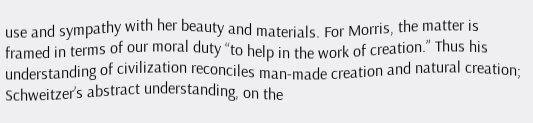use and sympathy with her beauty and materials. For Morris, the matter is framed in terms of our moral duty “to help in the work of creation.” Thus his understanding of civilization reconciles man-made creation and natural creation; Schweitzer’s abstract understanding, on the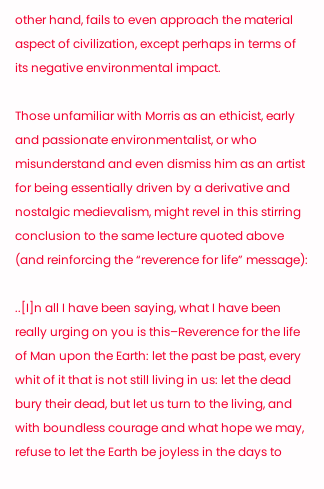other hand, fails to even approach the material aspect of civilization, except perhaps in terms of its negative environmental impact.

Those unfamiliar with Morris as an ethicist, early and passionate environmentalist, or who misunderstand and even dismiss him as an artist for being essentially driven by a derivative and nostalgic medievalism, might revel in this stirring conclusion to the same lecture quoted above (and reinforcing the “reverence for life” message):

..[I]n all I have been saying, what I have been really urging on you is this–Reverence for the life of Man upon the Earth: let the past be past, every whit of it that is not still living in us: let the dead bury their dead, but let us turn to the living, and with boundless courage and what hope we may, refuse to let the Earth be joyless in the days to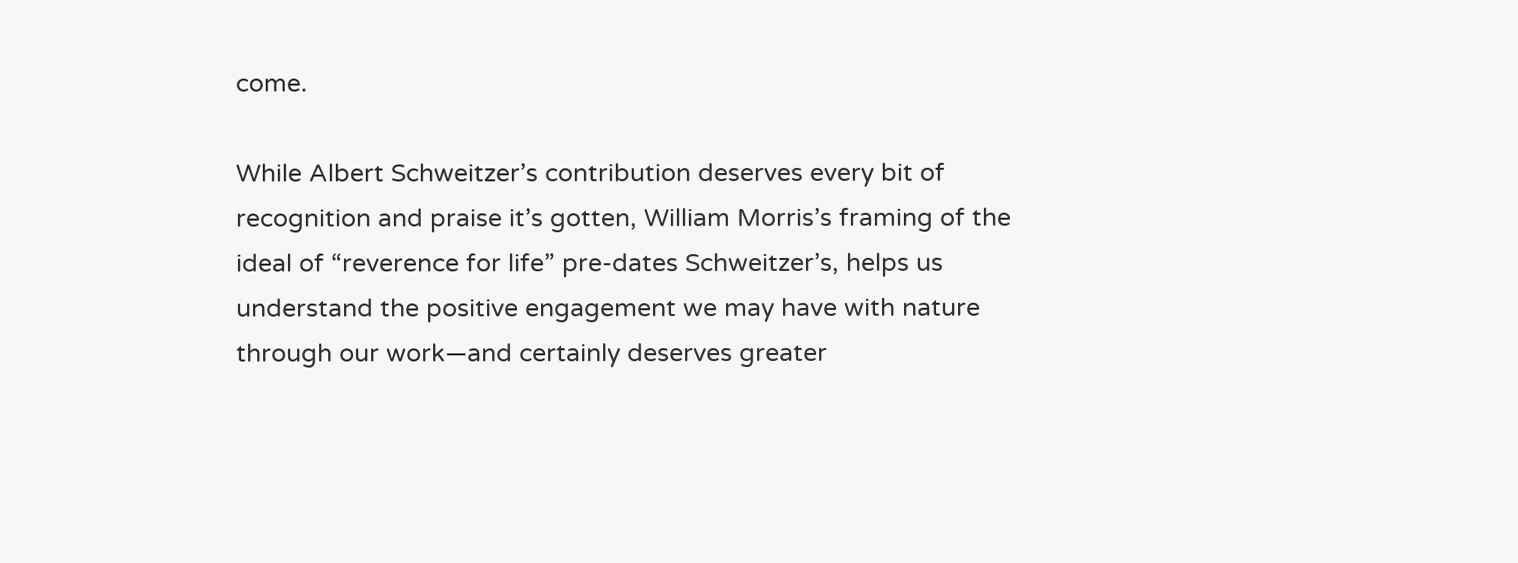come.

While Albert Schweitzer’s contribution deserves every bit of recognition and praise it’s gotten, William Morris’s framing of the ideal of “reverence for life” pre-dates Schweitzer’s, helps us understand the positive engagement we may have with nature through our work—and certainly deserves greater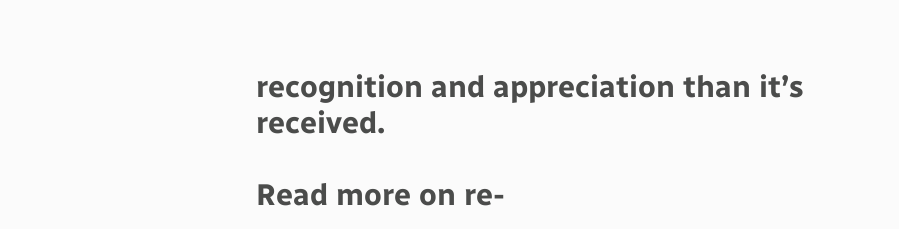recognition and appreciation than it’s received.

Read more on re-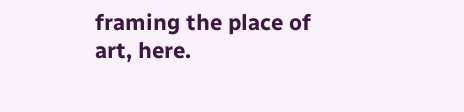framing the place of art, here.